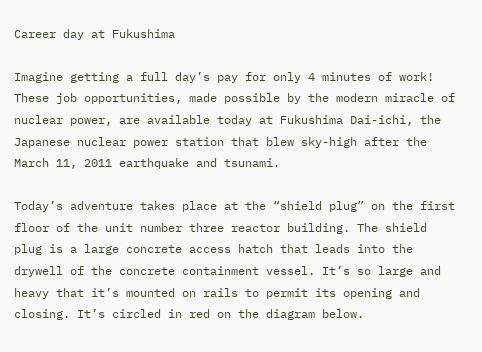Career day at Fukushima

Imagine getting a full day’s pay for only 4 minutes of work! These job opportunities, made possible by the modern miracle of nuclear power, are available today at Fukushima Dai-ichi, the Japanese nuclear power station that blew sky-high after the March 11, 2011 earthquake and tsunami.

Today’s adventure takes place at the “shield plug” on the first floor of the unit number three reactor building. The shield plug is a large concrete access hatch that leads into the drywell of the concrete containment vessel. It’s so large and heavy that it’s mounted on rails to permit its opening and closing. It’s circled in red on the diagram below.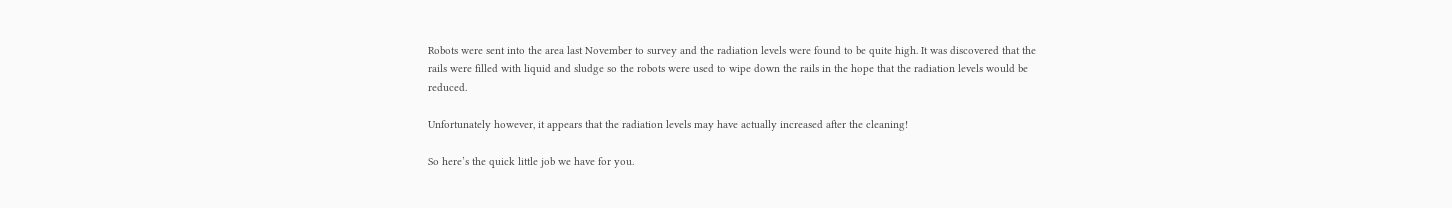Robots were sent into the area last November to survey and the radiation levels were found to be quite high. It was discovered that the rails were filled with liquid and sludge so the robots were used to wipe down the rails in the hope that the radiation levels would be reduced.

Unfortunately however, it appears that the radiation levels may have actually increased after the cleaning!

So here’s the quick little job we have for you.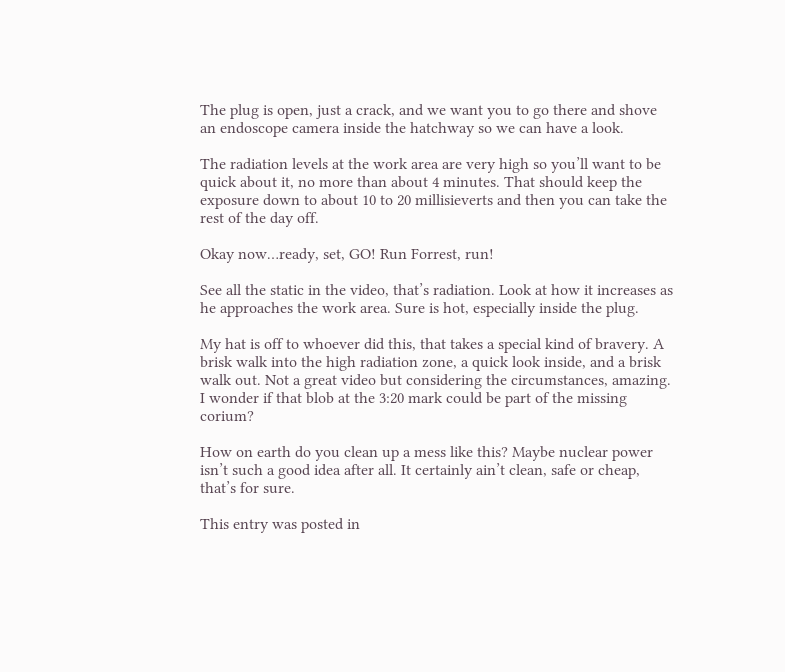The plug is open, just a crack, and we want you to go there and shove an endoscope camera inside the hatchway so we can have a look.

The radiation levels at the work area are very high so you’ll want to be quick about it, no more than about 4 minutes. That should keep the exposure down to about 10 to 20 millisieverts and then you can take the rest of the day off.

Okay now…ready, set, GO! Run Forrest, run!

See all the static in the video, that’s radiation. Look at how it increases as he approaches the work area. Sure is hot, especially inside the plug.

My hat is off to whoever did this, that takes a special kind of bravery. A brisk walk into the high radiation zone, a quick look inside, and a brisk walk out. Not a great video but considering the circumstances, amazing. I wonder if that blob at the 3:20 mark could be part of the missing corium?

How on earth do you clean up a mess like this? Maybe nuclear power isn’t such a good idea after all. It certainly ain’t clean, safe or cheap, that’s for sure.

This entry was posted in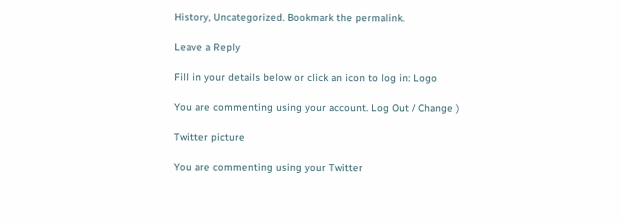History, Uncategorized. Bookmark the permalink.

Leave a Reply

Fill in your details below or click an icon to log in: Logo

You are commenting using your account. Log Out / Change )

Twitter picture

You are commenting using your Twitter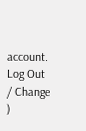account. Log Out / Change )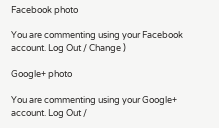Facebook photo

You are commenting using your Facebook account. Log Out / Change )

Google+ photo

You are commenting using your Google+ account. Log Out /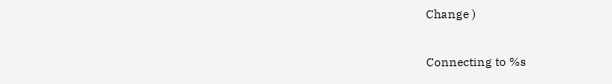Change )

Connecting to %s